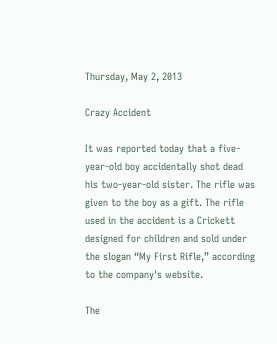Thursday, May 2, 2013

Crazy Accident

It was reported today that a five-year-old boy accidentally shot dead his two-year-old sister. The rifle was given to the boy as a gift. The rifle used in the accident is a Crickett designed for children and sold under the slogan “My First Rifle,” according to the company's website.

The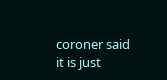coroner said it is just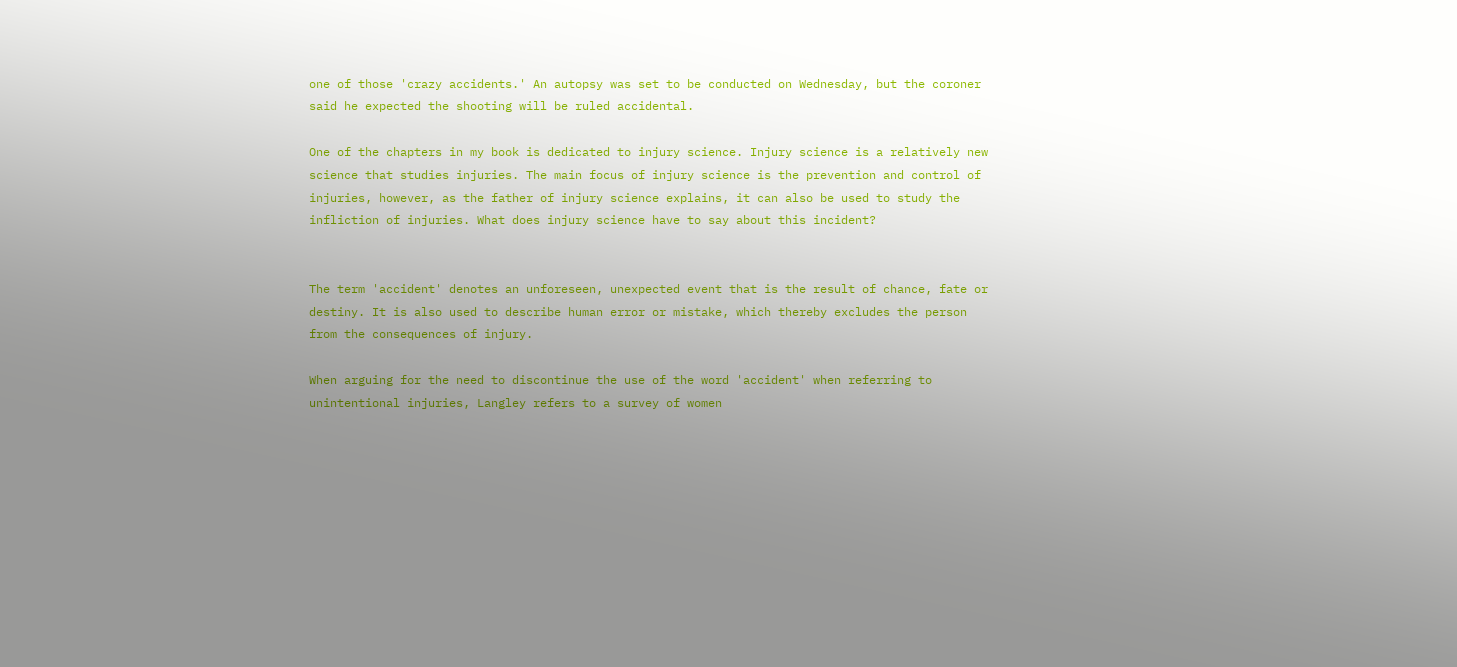one of those 'crazy accidents.' An autopsy was set to be conducted on Wednesday, but the coroner said he expected the shooting will be ruled accidental.

One of the chapters in my book is dedicated to injury science. Injury science is a relatively new science that studies injuries. The main focus of injury science is the prevention and control of injuries, however, as the father of injury science explains, it can also be used to study the infliction of injuries. What does injury science have to say about this incident?


The term 'accident' denotes an unforeseen, unexpected event that is the result of chance, fate or destiny. It is also used to describe human error or mistake, which thereby excludes the person from the consequences of injury.

When arguing for the need to discontinue the use of the word 'accident' when referring to unintentional injuries, Langley refers to a survey of women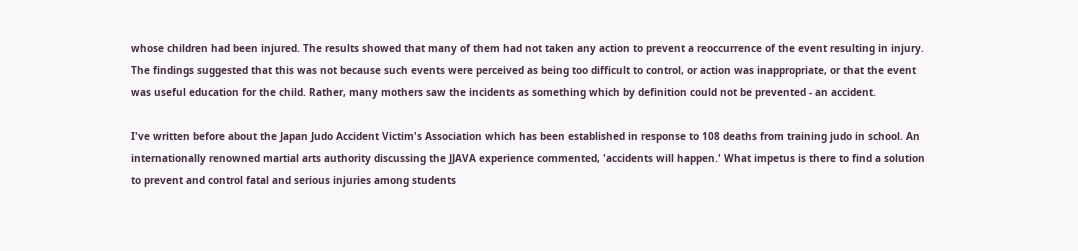whose children had been injured. The results showed that many of them had not taken any action to prevent a reoccurrence of the event resulting in injury. The findings suggested that this was not because such events were perceived as being too difficult to control, or action was inappropriate, or that the event was useful education for the child. Rather, many mothers saw the incidents as something which by definition could not be prevented - an accident.

I've written before about the Japan Judo Accident Victim's Association which has been established in response to 108 deaths from training judo in school. An internationally renowned martial arts authority discussing the JJAVA experience commented, 'accidents will happen.' What impetus is there to find a solution to prevent and control fatal and serious injuries among students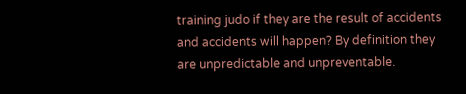training judo if they are the result of accidents and accidents will happen? By definition they are unpredictable and unpreventable.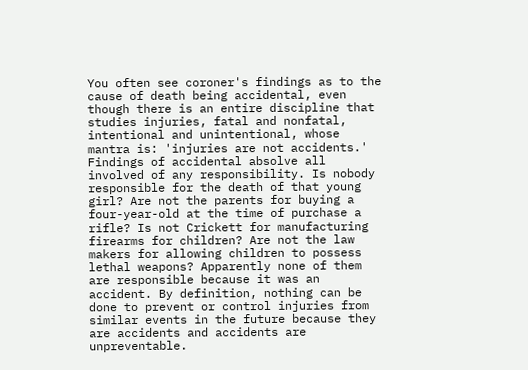You often see coroner's findings as to the cause of death being accidental, even though there is an entire discipline that studies injuries, fatal and nonfatal, intentional and unintentional, whose mantra is: 'injuries are not accidents.' Findings of accidental absolve all involved of any responsibility. Is nobody responsible for the death of that young girl? Are not the parents for buying a four-year-old at the time of purchase a rifle? Is not Crickett for manufacturing firearms for children? Are not the law makers for allowing children to possess lethal weapons? Apparently none of them are responsible because it was an accident. By definition, nothing can be done to prevent or control injuries from similar events in the future because they are accidents and accidents are unpreventable.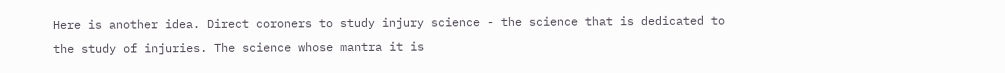Here is another idea. Direct coroners to study injury science - the science that is dedicated to the study of injuries. The science whose mantra it is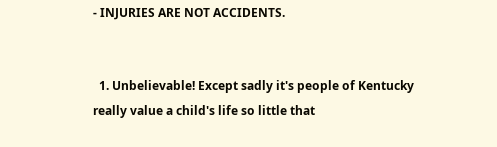- INJURIES ARE NOT ACCIDENTS.


  1. Unbelievable! Except sadly it's people of Kentucky really value a child's life so little that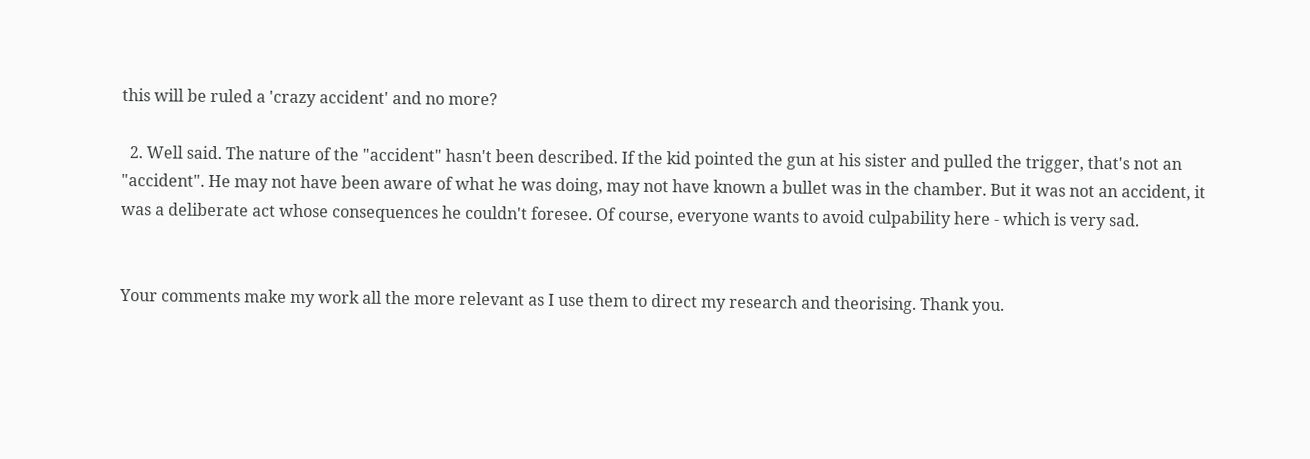this will be ruled a 'crazy accident' and no more?

  2. Well said. The nature of the "accident" hasn't been described. If the kid pointed the gun at his sister and pulled the trigger, that's not an "accident". He may not have been aware of what he was doing, may not have known a bullet was in the chamber. But it was not an accident, it was a deliberate act whose consequences he couldn't foresee. Of course, everyone wants to avoid culpability here - which is very sad.


Your comments make my work all the more relevant as I use them to direct my research and theorising. Thank you.